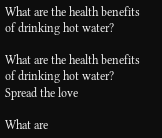What are the health benefits of drinking hot water?

What are the health benefits of drinking hot water?
Spread the love

What are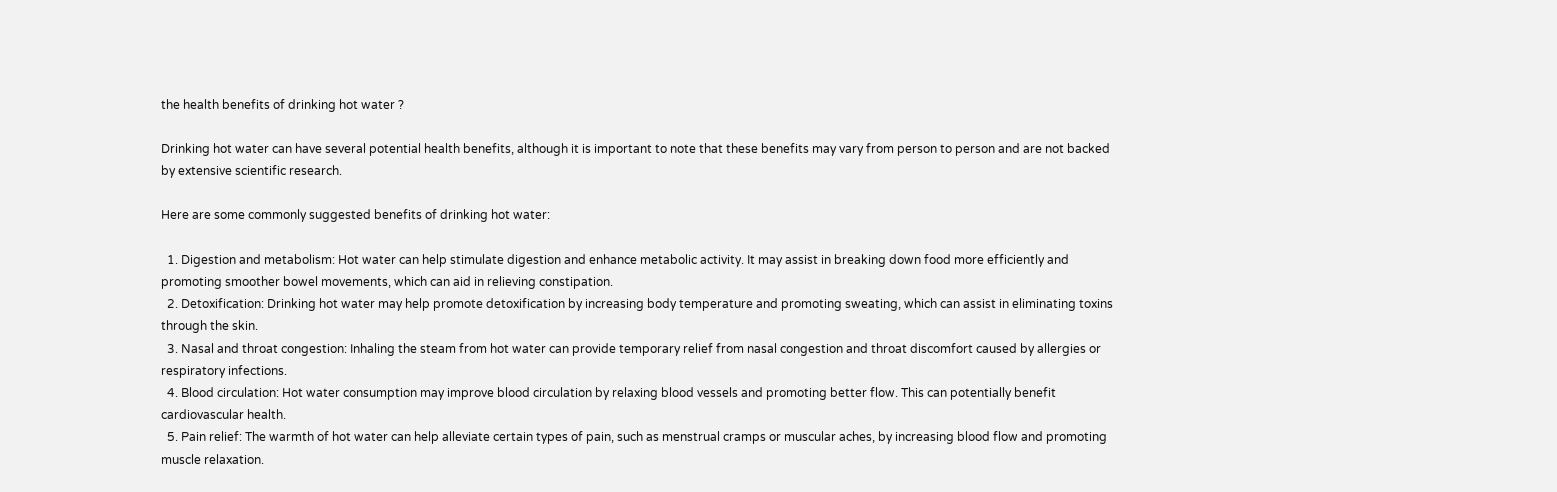the health benefits of drinking hot water ?

Drinking hot water can have several potential health benefits, although it is important to note that these benefits may vary from person to person and are not backed by extensive scientific research.

Here are some commonly suggested benefits of drinking hot water:

  1. Digestion and metabolism: Hot water can help stimulate digestion and enhance metabolic activity. It may assist in breaking down food more efficiently and promoting smoother bowel movements, which can aid in relieving constipation.
  2. Detoxification: Drinking hot water may help promote detoxification by increasing body temperature and promoting sweating, which can assist in eliminating toxins through the skin.
  3. Nasal and throat congestion: Inhaling the steam from hot water can provide temporary relief from nasal congestion and throat discomfort caused by allergies or respiratory infections.
  4. Blood circulation: Hot water consumption may improve blood circulation by relaxing blood vessels and promoting better flow. This can potentially benefit cardiovascular health.
  5. Pain relief: The warmth of hot water can help alleviate certain types of pain, such as menstrual cramps or muscular aches, by increasing blood flow and promoting muscle relaxation.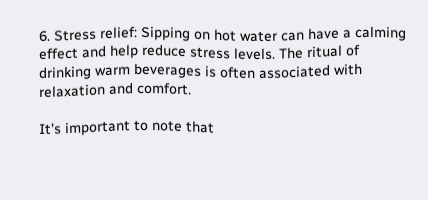6. Stress relief: Sipping on hot water can have a calming effect and help reduce stress levels. The ritual of drinking warm beverages is often associated with relaxation and comfort.

It’s important to note that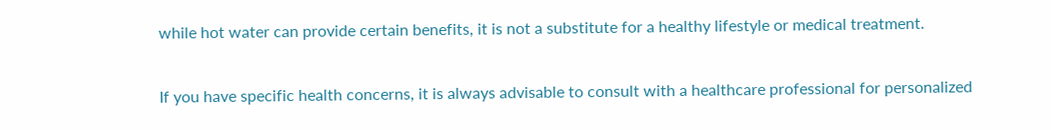while hot water can provide certain benefits, it is not a substitute for a healthy lifestyle or medical treatment.

If you have specific health concerns, it is always advisable to consult with a healthcare professional for personalized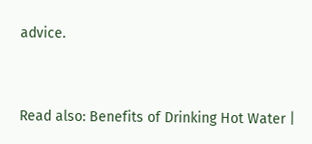advice.


Read also: Benefits of Drinking Hot Water |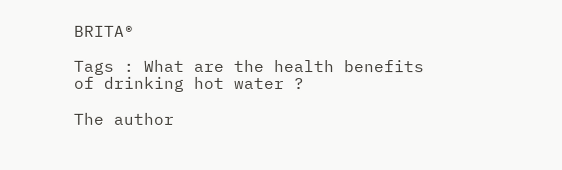BRITA®

Tags : What are the health benefits of drinking hot water ?

The author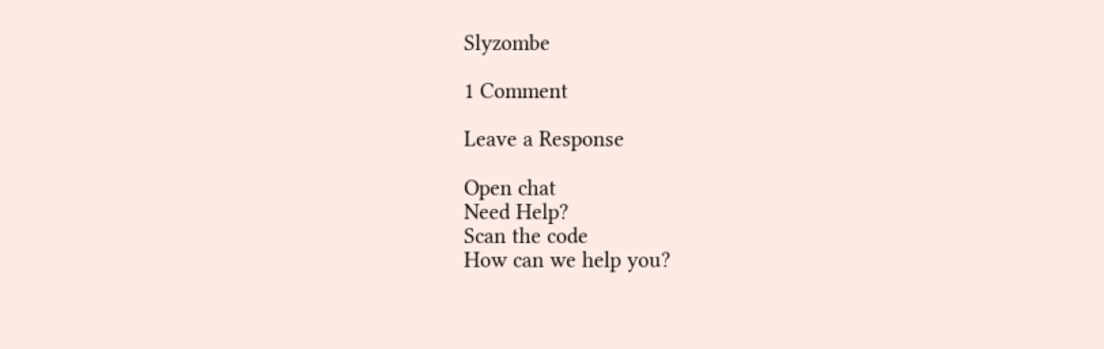Slyzombe

1 Comment

Leave a Response

Open chat
Need Help?
Scan the code
How can we help you?